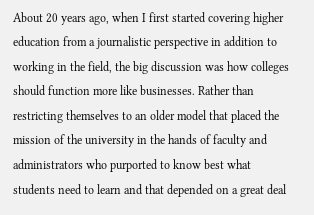About 20 years ago, when I first started covering higher education from a journalistic perspective in addition to working in the field, the big discussion was how colleges should function more like businesses. Rather than restricting themselves to an older model that placed the mission of the university in the hands of faculty and administrators who purported to know best what students need to learn and that depended on a great deal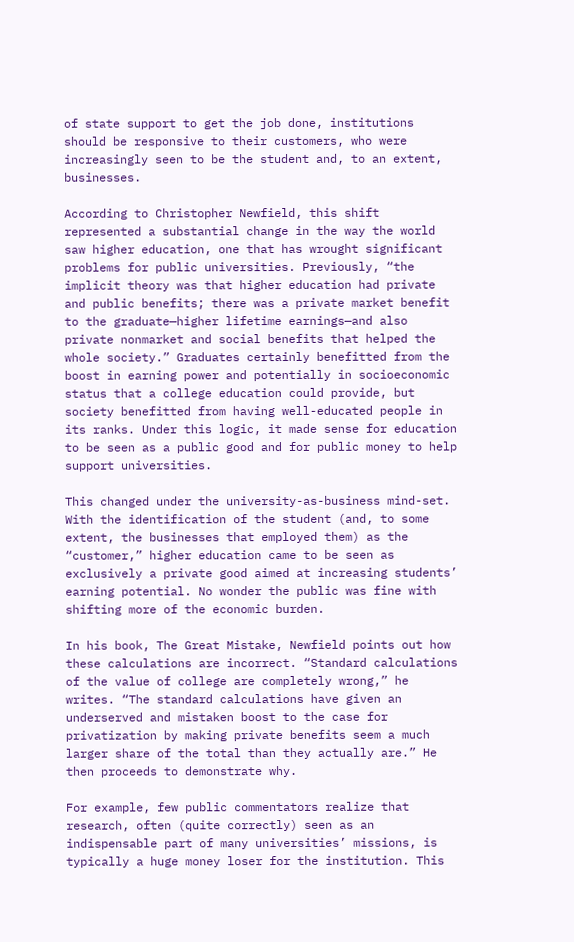of state support to get the job done, institutions should be responsive to their customers, who were increasingly seen to be the student and, to an extent, businesses.

According to Christopher Newfield, this shift represented a substantial change in the way the world saw higher education, one that has wrought significant problems for public universities. Previously, “the implicit theory was that higher education had private and public benefits; there was a private market benefit to the graduate—higher lifetime earnings—and also private nonmarket and social benefits that helped the whole society.” Graduates certainly benefitted from the boost in earning power and potentially in socioeconomic status that a college education could provide, but society benefitted from having well-educated people in its ranks. Under this logic, it made sense for education to be seen as a public good and for public money to help support universities.

This changed under the university-as-business mind-set. With the identification of the student (and, to some extent, the businesses that employed them) as the “customer,” higher education came to be seen as exclusively a private good aimed at increasing students’ earning potential. No wonder the public was fine with shifting more of the economic burden.

In his book, The Great Mistake, Newfield points out how these calculations are incorrect. “Standard calculations of the value of college are completely wrong,” he writes. “The standard calculations have given an underserved and mistaken boost to the case for privatization by making private benefits seem a much larger share of the total than they actually are.” He then proceeds to demonstrate why.

For example, few public commentators realize that research, often (quite correctly) seen as an indispensable part of many universities’ missions, is typically a huge money loser for the institution. This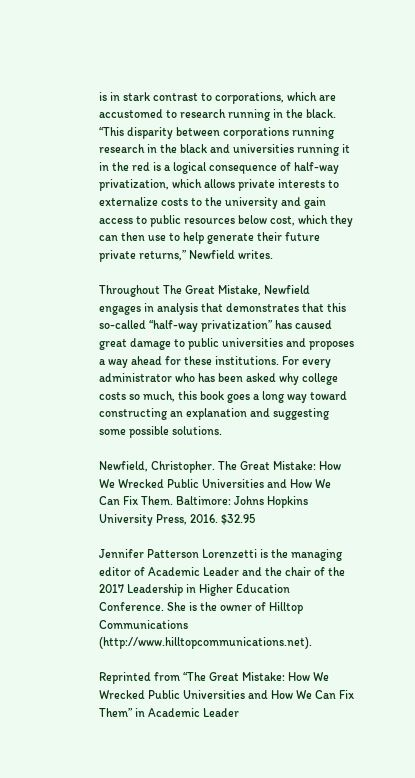is in stark contrast to corporations, which are accustomed to research running in the black. “This disparity between corporations running research in the black and universities running it in the red is a logical consequence of half-way privatization, which allows private interests to externalize costs to the university and gain access to public resources below cost, which they can then use to help generate their future private returns,” Newfield writes.

Throughout The Great Mistake, Newfield engages in analysis that demonstrates that this so-called “half-way privatization” has caused great damage to public universities and proposes a way ahead for these institutions. For every administrator who has been asked why college costs so much, this book goes a long way toward constructing an explanation and suggesting some possible solutions.

Newfield, Christopher. The Great Mistake: How We Wrecked Public Universities and How We Can Fix Them. Baltimore: Johns Hopkins University Press, 2016. $32.95

Jennifer Patterson Lorenzetti is the managing editor of Academic Leader and the chair of the 2017 Leadership in Higher Education Conference. She is the owner of Hilltop Communications (http://www.hilltopcommunications.net).

Reprinted from “The Great Mistake: How We Wrecked Public Universities and How We Can Fix Them” in Academic Leader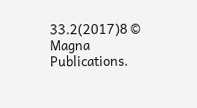33.2(2017)8 © Magna Publications.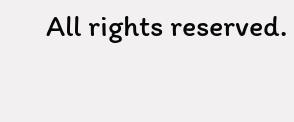All rights reserved.